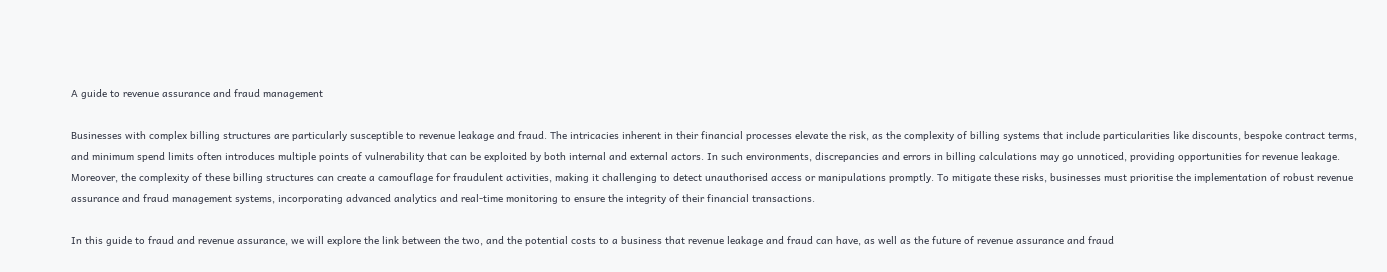A guide to revenue assurance and fraud management

Businesses with complex billing structures are particularly susceptible to revenue leakage and fraud. The intricacies inherent in their financial processes elevate the risk, as the complexity of billing systems that include particularities like discounts, bespoke contract terms, and minimum spend limits often introduces multiple points of vulnerability that can be exploited by both internal and external actors. In such environments, discrepancies and errors in billing calculations may go unnoticed, providing opportunities for revenue leakage. Moreover, the complexity of these billing structures can create a camouflage for fraudulent activities, making it challenging to detect unauthorised access or manipulations promptly. To mitigate these risks, businesses must prioritise the implementation of robust revenue assurance and fraud management systems, incorporating advanced analytics and real-time monitoring to ensure the integrity of their financial transactions.

In this guide to fraud and revenue assurance, we will explore the link between the two, and the potential costs to a business that revenue leakage and fraud can have, as well as the future of revenue assurance and fraud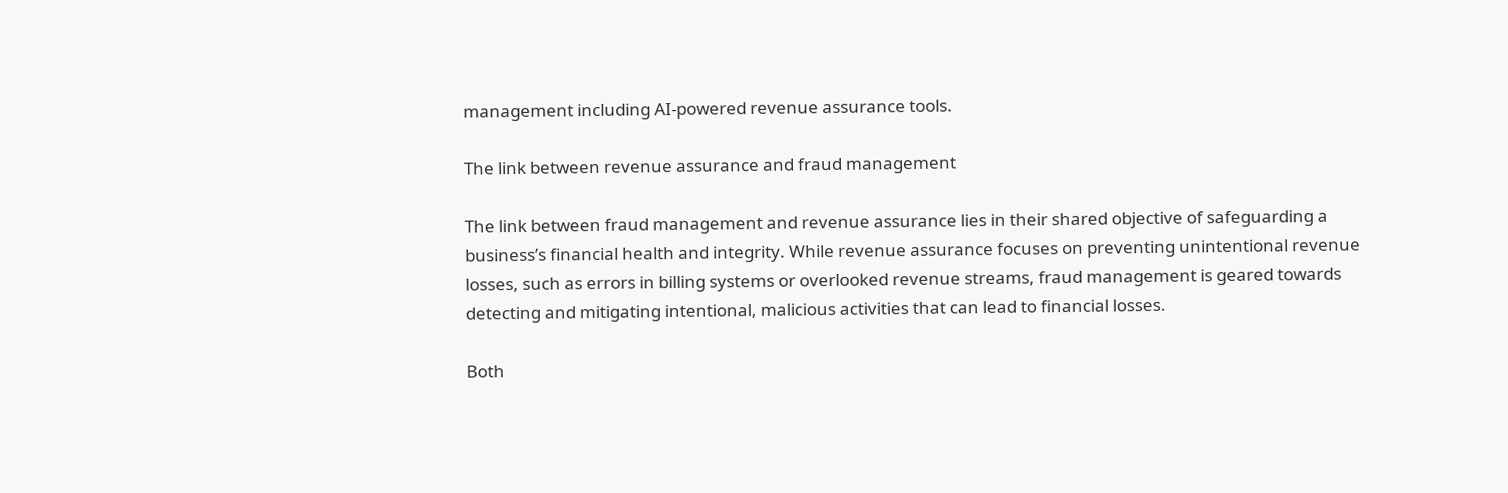management including AI-powered revenue assurance tools.

The link between revenue assurance and fraud management

The link between fraud management and revenue assurance lies in their shared objective of safeguarding a business’s financial health and integrity. While revenue assurance focuses on preventing unintentional revenue losses, such as errors in billing systems or overlooked revenue streams, fraud management is geared towards detecting and mitigating intentional, malicious activities that can lead to financial losses.

Both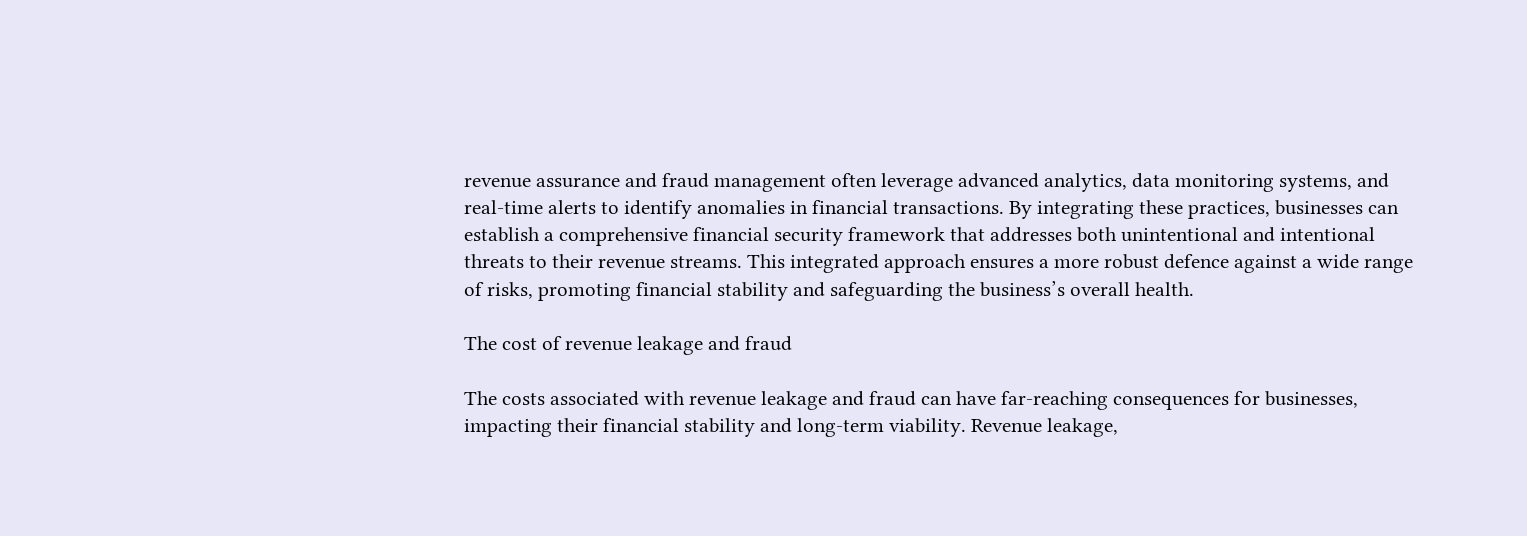revenue assurance and fraud management often leverage advanced analytics, data monitoring systems, and real-time alerts to identify anomalies in financial transactions. By integrating these practices, businesses can establish a comprehensive financial security framework that addresses both unintentional and intentional threats to their revenue streams. This integrated approach ensures a more robust defence against a wide range of risks, promoting financial stability and safeguarding the business’s overall health.

The cost of revenue leakage and fraud

The costs associated with revenue leakage and fraud can have far-reaching consequences for businesses, impacting their financial stability and long-term viability. Revenue leakage,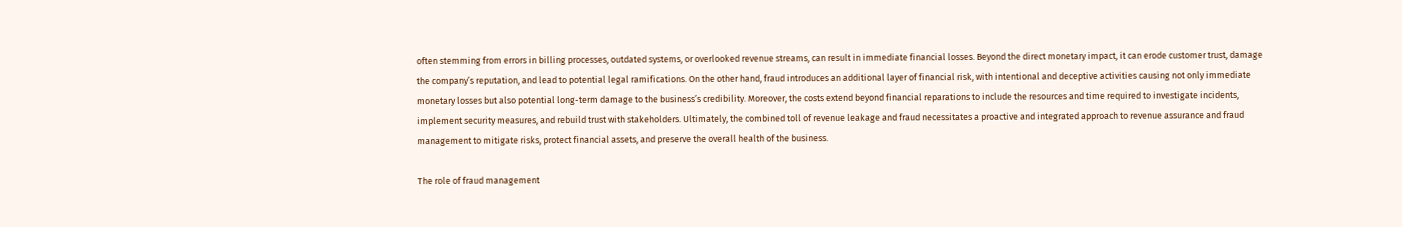often stemming from errors in billing processes, outdated systems, or overlooked revenue streams, can result in immediate financial losses. Beyond the direct monetary impact, it can erode customer trust, damage the company’s reputation, and lead to potential legal ramifications. On the other hand, fraud introduces an additional layer of financial risk, with intentional and deceptive activities causing not only immediate monetary losses but also potential long-term damage to the business’s credibility. Moreover, the costs extend beyond financial reparations to include the resources and time required to investigate incidents, implement security measures, and rebuild trust with stakeholders. Ultimately, the combined toll of revenue leakage and fraud necessitates a proactive and integrated approach to revenue assurance and fraud management to mitigate risks, protect financial assets, and preserve the overall health of the business.

The role of fraud management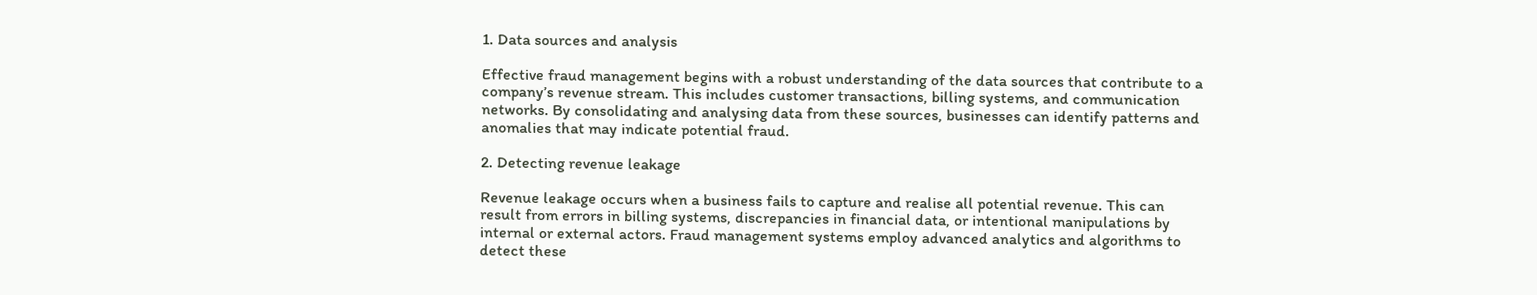1. Data sources and analysis

Effective fraud management begins with a robust understanding of the data sources that contribute to a company’s revenue stream. This includes customer transactions, billing systems, and communication networks. By consolidating and analysing data from these sources, businesses can identify patterns and anomalies that may indicate potential fraud.

2. Detecting revenue leakage

Revenue leakage occurs when a business fails to capture and realise all potential revenue. This can result from errors in billing systems, discrepancies in financial data, or intentional manipulations by internal or external actors. Fraud management systems employ advanced analytics and algorithms to detect these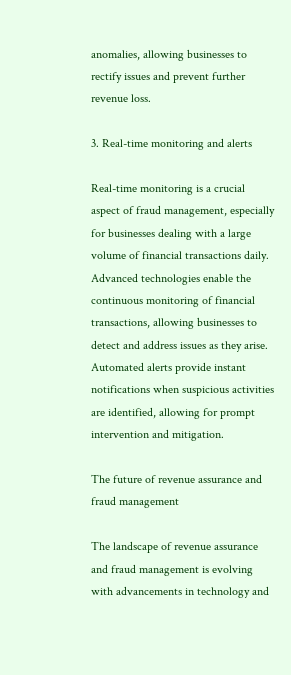anomalies, allowing businesses to rectify issues and prevent further revenue loss.

3. Real-time monitoring and alerts

Real-time monitoring is a crucial aspect of fraud management, especially for businesses dealing with a large volume of financial transactions daily. Advanced technologies enable the continuous monitoring of financial transactions, allowing businesses to detect and address issues as they arise. Automated alerts provide instant notifications when suspicious activities are identified, allowing for prompt intervention and mitigation.

The future of revenue assurance and fraud management

The landscape of revenue assurance and fraud management is evolving with advancements in technology and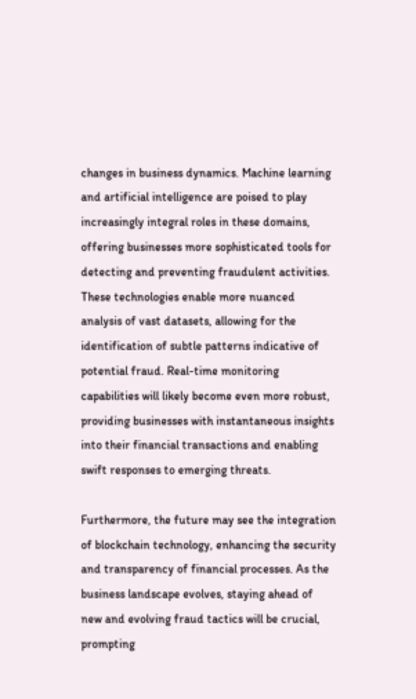changes in business dynamics. Machine learning and artificial intelligence are poised to play increasingly integral roles in these domains, offering businesses more sophisticated tools for detecting and preventing fraudulent activities. These technologies enable more nuanced analysis of vast datasets, allowing for the identification of subtle patterns indicative of potential fraud. Real-time monitoring capabilities will likely become even more robust, providing businesses with instantaneous insights into their financial transactions and enabling swift responses to emerging threats.

Furthermore, the future may see the integration of blockchain technology, enhancing the security and transparency of financial processes. As the business landscape evolves, staying ahead of new and evolving fraud tactics will be crucial, prompting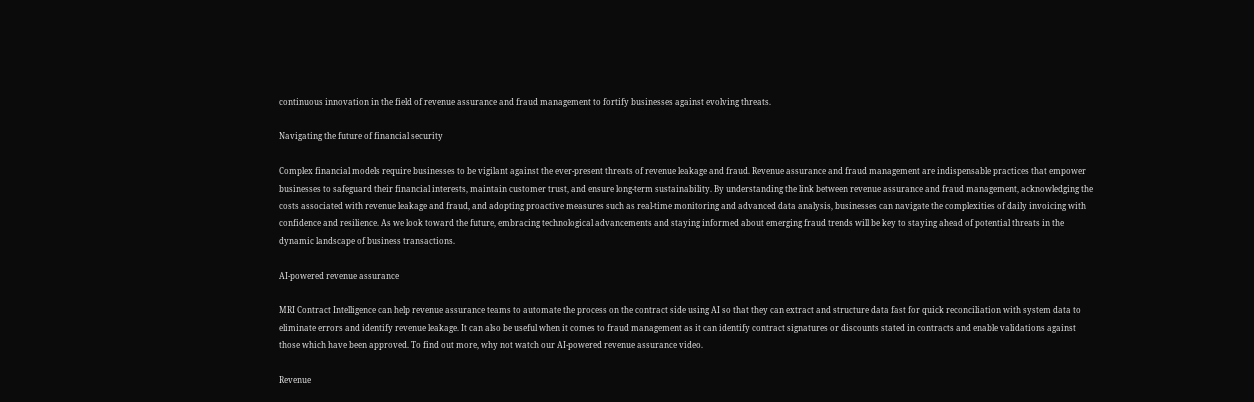continuous innovation in the field of revenue assurance and fraud management to fortify businesses against evolving threats.

Navigating the future of financial security

Complex financial models require businesses to be vigilant against the ever-present threats of revenue leakage and fraud. Revenue assurance and fraud management are indispensable practices that empower businesses to safeguard their financial interests, maintain customer trust, and ensure long-term sustainability. By understanding the link between revenue assurance and fraud management, acknowledging the costs associated with revenue leakage and fraud, and adopting proactive measures such as real-time monitoring and advanced data analysis, businesses can navigate the complexities of daily invoicing with confidence and resilience. As we look toward the future, embracing technological advancements and staying informed about emerging fraud trends will be key to staying ahead of potential threats in the dynamic landscape of business transactions.

AI-powered revenue assurance

MRI Contract Intelligence can help revenue assurance teams to automate the process on the contract side using AI so that they can extract and structure data fast for quick reconciliation with system data to eliminate errors and identify revenue leakage. It can also be useful when it comes to fraud management as it can identify contract signatures or discounts stated in contracts and enable validations against those which have been approved. To find out more, why not watch our AI-powered revenue assurance video.

Revenue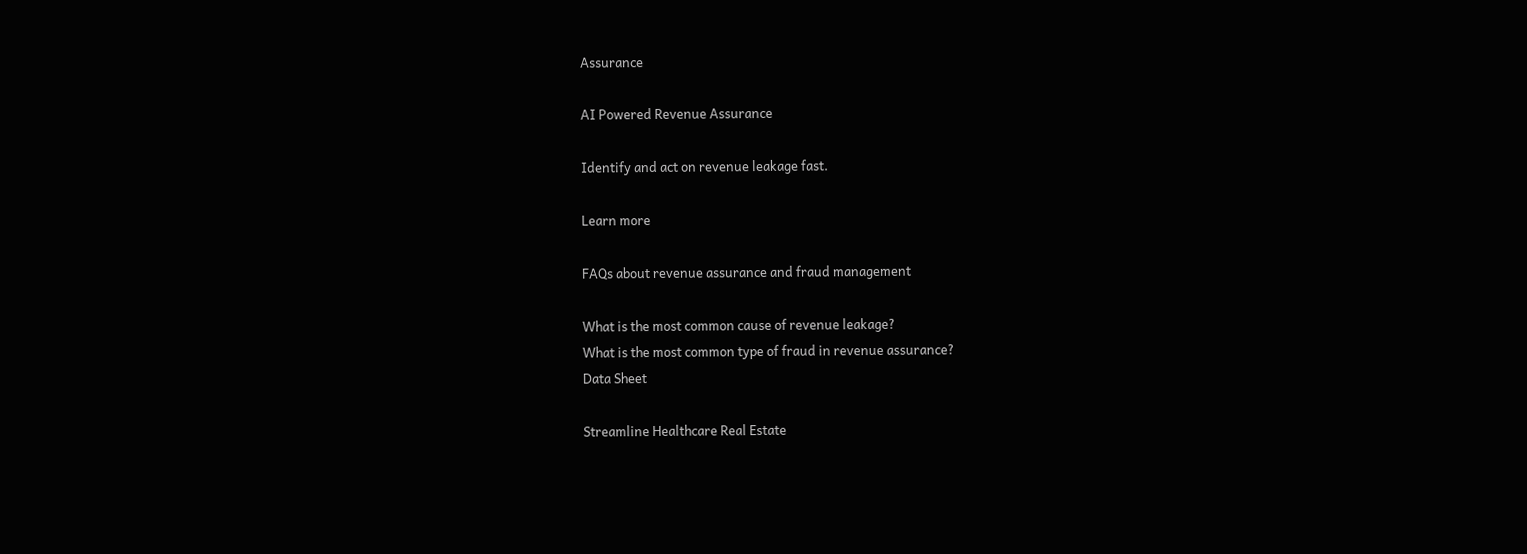Assurance

AI Powered Revenue Assurance

Identify and act on revenue leakage fast.

Learn more

FAQs about revenue assurance and fraud management

What is the most common cause of revenue leakage?
What is the most common type of fraud in revenue assurance?
Data Sheet

Streamline Healthcare Real Estate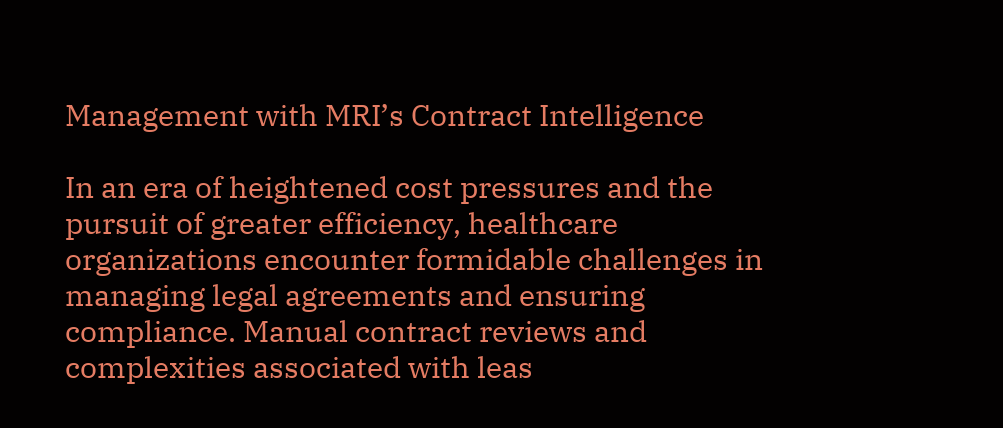Management with MRI’s Contract Intelligence

In an era of heightened cost pressures and the pursuit of greater efficiency, healthcare organizations encounter formidable challenges in managing legal agreements and ensuring compliance. Manual contract reviews and complexities associated with leas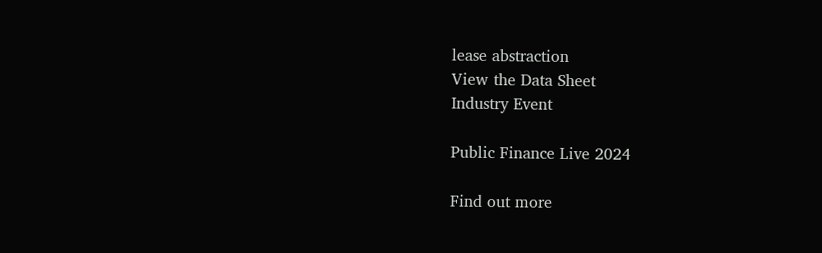lease abstraction
View the Data Sheet
Industry Event

Public Finance Live 2024

Find out more